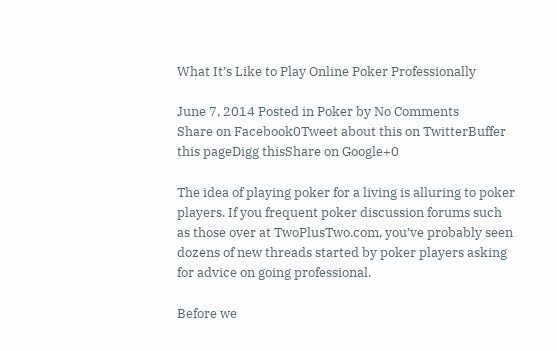What It’s Like to Play Online Poker Professionally

June 7, 2014 Posted in Poker by No Comments
Share on Facebook0Tweet about this on TwitterBuffer this pageDigg thisShare on Google+0

The idea of playing poker for a living is alluring to poker players. If you frequent poker discussion forums such as those over at TwoPlusTwo.com, you’ve probably seen dozens of new threads started by poker players asking for advice on going professional.

Before we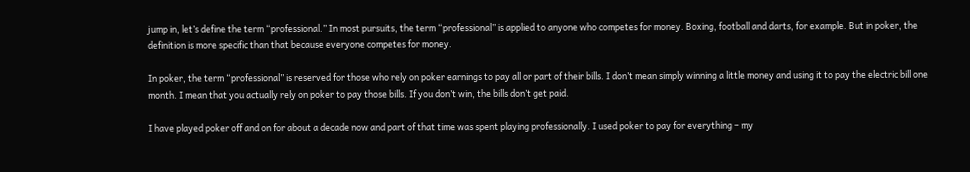jump in, let’s define the term “professional.” In most pursuits, the term “professional” is applied to anyone who competes for money. Boxing, football and darts, for example. But in poker, the definition is more specific than that because everyone competes for money.

In poker, the term “professional” is reserved for those who rely on poker earnings to pay all or part of their bills. I don’t mean simply winning a little money and using it to pay the electric bill one month. I mean that you actually rely on poker to pay those bills. If you don’t win, the bills don’t get paid.

I have played poker off and on for about a decade now and part of that time was spent playing professionally. I used poker to pay for everything – my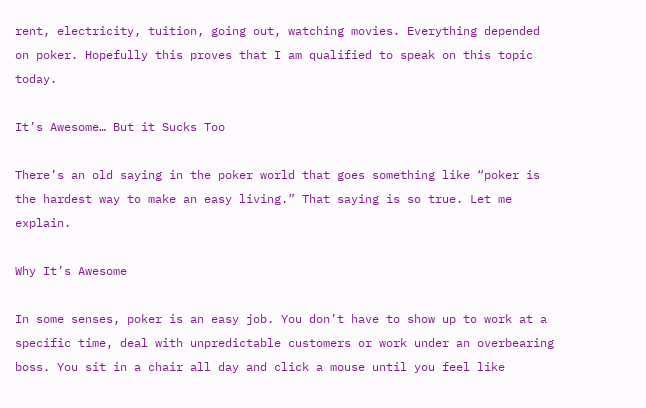rent, electricity, tuition, going out, watching movies. Everything depended on poker. Hopefully this proves that I am qualified to speak on this topic today.

It’s Awesome… But it Sucks Too

There’s an old saying in the poker world that goes something like “poker is the hardest way to make an easy living.” That saying is so true. Let me explain.

Why It’s Awesome

In some senses, poker is an easy job. You don’t have to show up to work at a specific time, deal with unpredictable customers or work under an overbearing boss. You sit in a chair all day and click a mouse until you feel like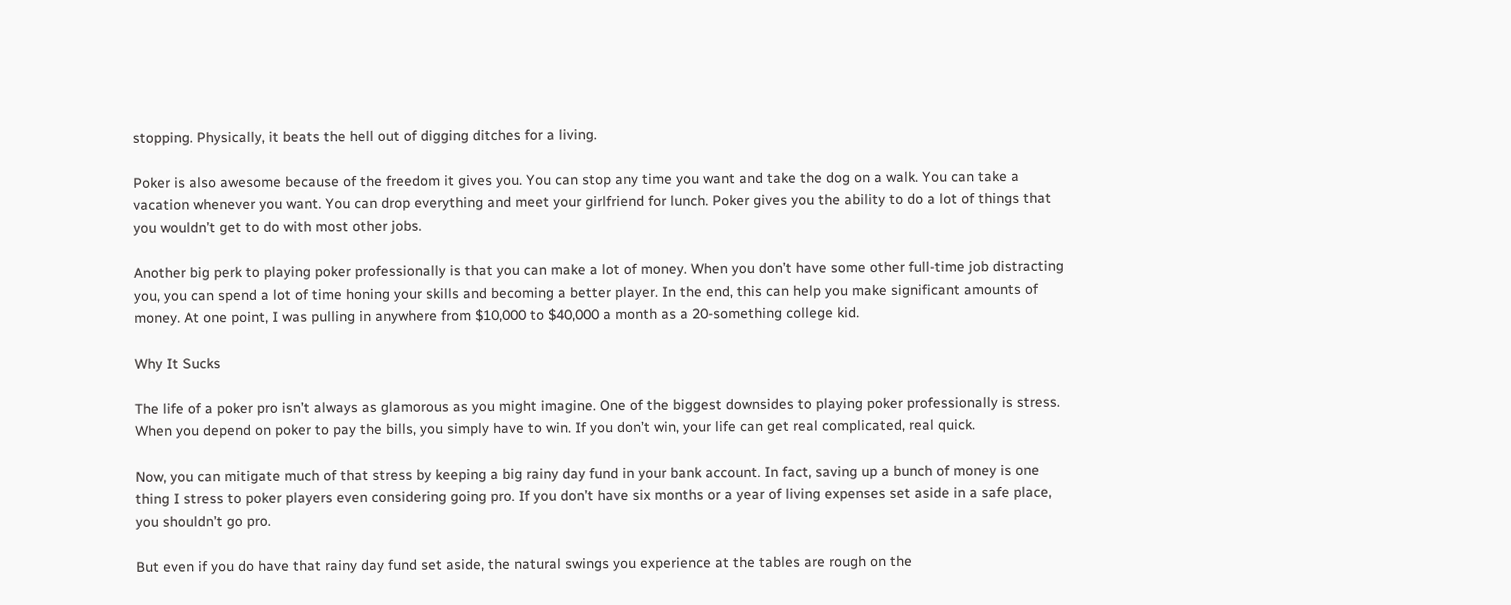stopping. Physically, it beats the hell out of digging ditches for a living.

Poker is also awesome because of the freedom it gives you. You can stop any time you want and take the dog on a walk. You can take a vacation whenever you want. You can drop everything and meet your girlfriend for lunch. Poker gives you the ability to do a lot of things that you wouldn’t get to do with most other jobs.

Another big perk to playing poker professionally is that you can make a lot of money. When you don’t have some other full-time job distracting you, you can spend a lot of time honing your skills and becoming a better player. In the end, this can help you make significant amounts of money. At one point, I was pulling in anywhere from $10,000 to $40,000 a month as a 20-something college kid.

Why It Sucks

The life of a poker pro isn’t always as glamorous as you might imagine. One of the biggest downsides to playing poker professionally is stress. When you depend on poker to pay the bills, you simply have to win. If you don’t win, your life can get real complicated, real quick.

Now, you can mitigate much of that stress by keeping a big rainy day fund in your bank account. In fact, saving up a bunch of money is one thing I stress to poker players even considering going pro. If you don’t have six months or a year of living expenses set aside in a safe place, you shouldn’t go pro.

But even if you do have that rainy day fund set aside, the natural swings you experience at the tables are rough on the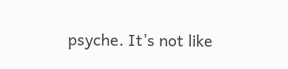psyche. It’s not like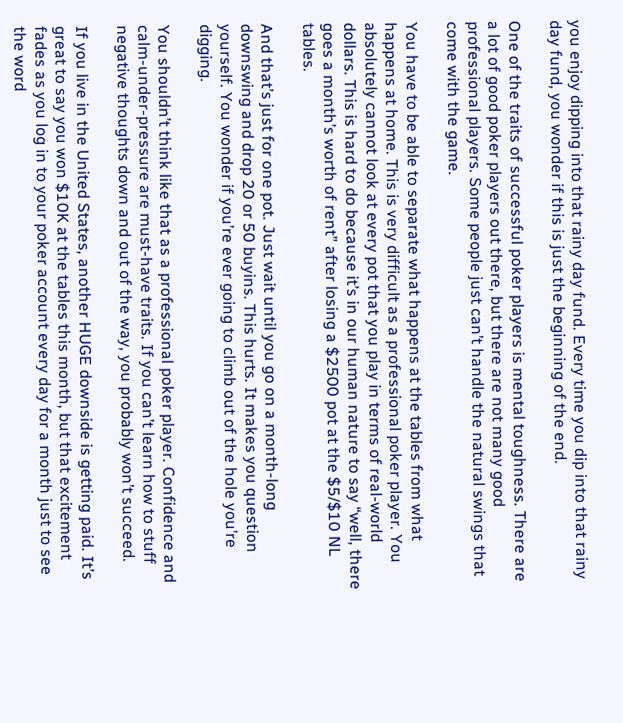you enjoy dipping into that rainy day fund. Every time you dip into that rainy day fund, you wonder if this is just the beginning of the end.

One of the traits of successful poker players is mental toughness. There are a lot of good poker players out there, but there are not many good professional players. Some people just can’t handle the natural swings that come with the game.

You have to be able to separate what happens at the tables from what happens at home. This is very difficult as a professional poker player. You absolutely cannot look at every pot that you play in terms of real-world dollars. This is hard to do because it’s in our human nature to say “well, there goes a month’s worth of rent” after losing a $2500 pot at the $5/$10 NL tables.

And that’s just for one pot. Just wait until you go on a month-long downswing and drop 20 or 50 buyins. This hurts. It makes you question yourself. You wonder if you’re ever going to climb out of the hole you’re digging.

You shouldn’t think like that as a professional poker player. Confidence and calm-under-pressure are must-have traits. If you can’t learn how to stuff negative thoughts down and out of the way, you probably won’t succeed.

If you live in the United States, another HUGE downside is getting paid. It’s great to say you won $10K at the tables this month, but that excitement fades as you log in to your poker account every day for a month just to see the word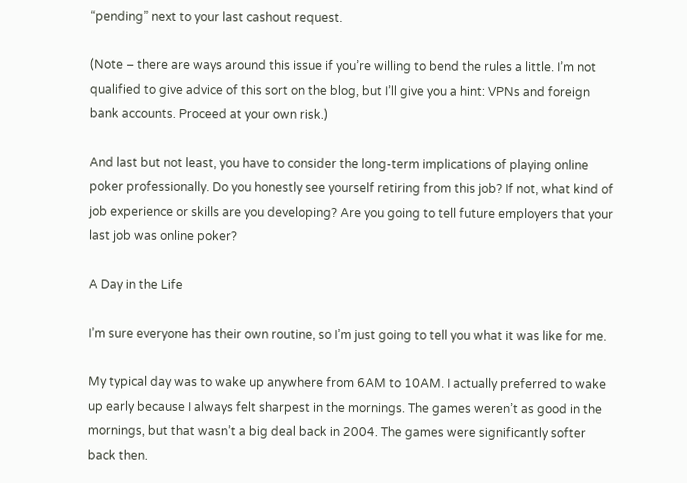“pending” next to your last cashout request.

(Note – there are ways around this issue if you’re willing to bend the rules a little. I’m not qualified to give advice of this sort on the blog, but I’ll give you a hint: VPNs and foreign bank accounts. Proceed at your own risk.)

And last but not least, you have to consider the long-term implications of playing online poker professionally. Do you honestly see yourself retiring from this job? If not, what kind of job experience or skills are you developing? Are you going to tell future employers that your last job was online poker?

A Day in the Life

I’m sure everyone has their own routine, so I’m just going to tell you what it was like for me.

My typical day was to wake up anywhere from 6AM to 10AM. I actually preferred to wake up early because I always felt sharpest in the mornings. The games weren’t as good in the mornings, but that wasn’t a big deal back in 2004. The games were significantly softer back then.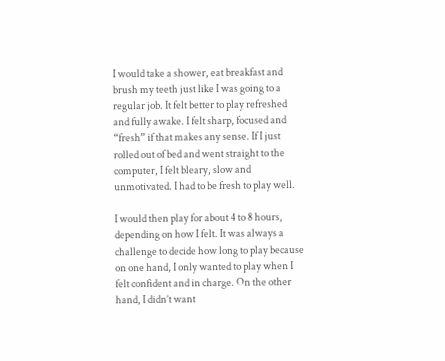I would take a shower, eat breakfast and brush my teeth just like I was going to a regular job. It felt better to play refreshed and fully awake. I felt sharp, focused and “fresh” if that makes any sense. If I just rolled out of bed and went straight to the computer, I felt bleary, slow and unmotivated. I had to be fresh to play well.

I would then play for about 4 to 8 hours, depending on how I felt. It was always a challenge to decide how long to play because on one hand, I only wanted to play when I felt confident and in charge. On the other hand, I didn’t want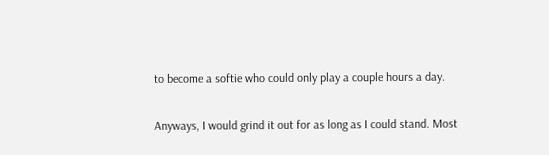to become a softie who could only play a couple hours a day.

Anyways, I would grind it out for as long as I could stand. Most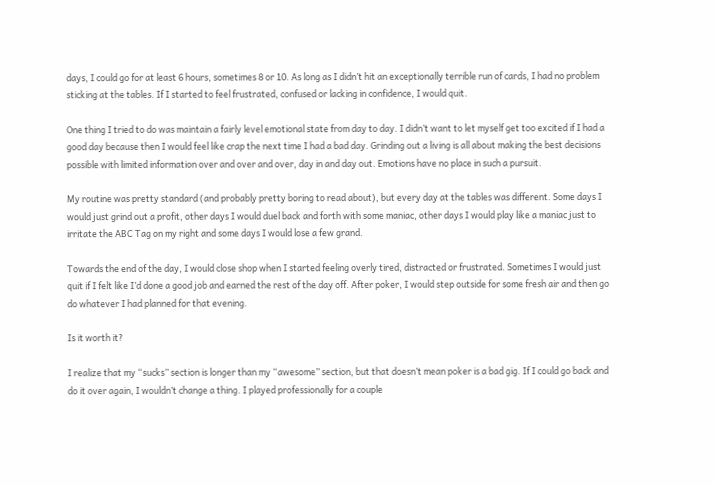days, I could go for at least 6 hours, sometimes 8 or 10. As long as I didn’t hit an exceptionally terrible run of cards, I had no problem sticking at the tables. If I started to feel frustrated, confused or lacking in confidence, I would quit.

One thing I tried to do was maintain a fairly level emotional state from day to day. I didn’t want to let myself get too excited if I had a good day because then I would feel like crap the next time I had a bad day. Grinding out a living is all about making the best decisions possible with limited information over and over and over, day in and day out. Emotions have no place in such a pursuit.

My routine was pretty standard (and probably pretty boring to read about), but every day at the tables was different. Some days I would just grind out a profit, other days I would duel back and forth with some maniac, other days I would play like a maniac just to irritate the ABC Tag on my right and some days I would lose a few grand.

Towards the end of the day, I would close shop when I started feeling overly tired, distracted or frustrated. Sometimes I would just quit if I felt like I’d done a good job and earned the rest of the day off. After poker, I would step outside for some fresh air and then go do whatever I had planned for that evening.

Is it worth it?

I realize that my “sucks” section is longer than my “awesome” section, but that doesn’t mean poker is a bad gig. If I could go back and do it over again, I wouldn’t change a thing. I played professionally for a couple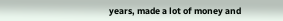years, made a lot of money and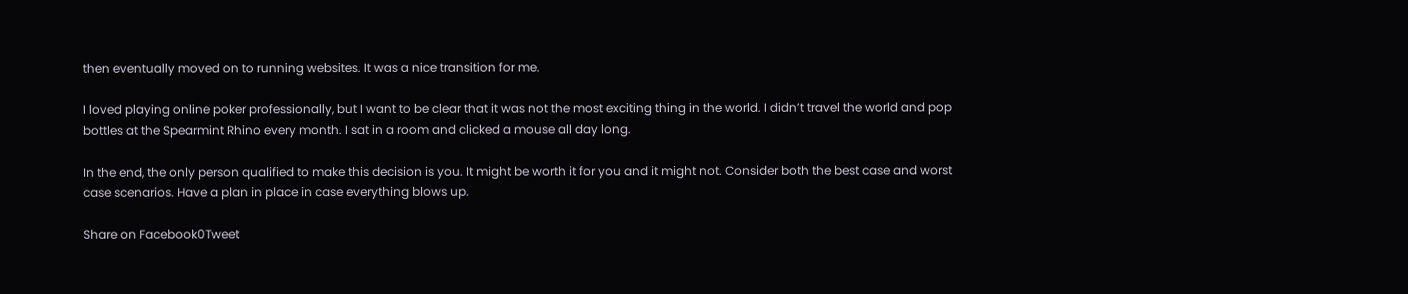then eventually moved on to running websites. It was a nice transition for me.

I loved playing online poker professionally, but I want to be clear that it was not the most exciting thing in the world. I didn’t travel the world and pop bottles at the Spearmint Rhino every month. I sat in a room and clicked a mouse all day long.

In the end, the only person qualified to make this decision is you. It might be worth it for you and it might not. Consider both the best case and worst case scenarios. Have a plan in place in case everything blows up.

Share on Facebook0Tweet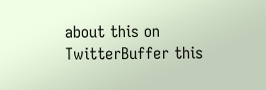about this on TwitterBuffer this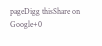pageDigg thisShare on Google+0